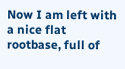Now I am left with a nice flat rootbase, full of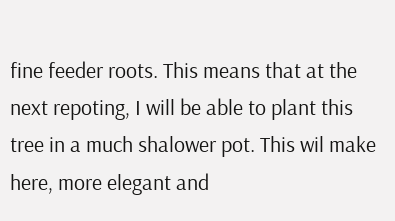fine feeder roots. This means that at the next repoting, I will be able to plant this tree in a much shalower pot. This wil make here, more elegant and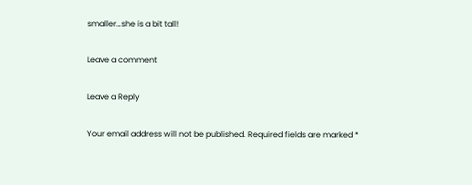smaller…she is a bit tall!

Leave a comment

Leave a Reply

Your email address will not be published. Required fields are marked *